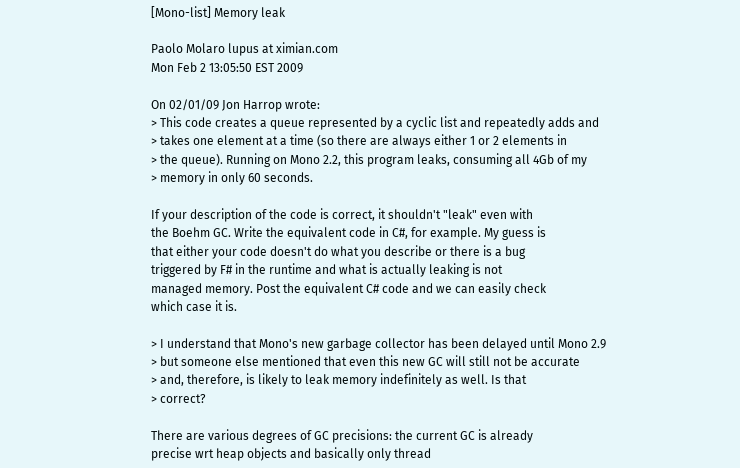[Mono-list] Memory leak

Paolo Molaro lupus at ximian.com
Mon Feb 2 13:05:50 EST 2009

On 02/01/09 Jon Harrop wrote:
> This code creates a queue represented by a cyclic list and repeatedly adds and
> takes one element at a time (so there are always either 1 or 2 elements in
> the queue). Running on Mono 2.2, this program leaks, consuming all 4Gb of my
> memory in only 60 seconds.

If your description of the code is correct, it shouldn't "leak" even with
the Boehm GC. Write the equivalent code in C#, for example. My guess is
that either your code doesn't do what you describe or there is a bug
triggered by F# in the runtime and what is actually leaking is not
managed memory. Post the equivalent C# code and we can easily check
which case it is.

> I understand that Mono's new garbage collector has been delayed until Mono 2.9
> but someone else mentioned that even this new GC will still not be accurate
> and, therefore, is likely to leak memory indefinitely as well. Is that
> correct?

There are various degrees of GC precisions: the current GC is already
precise wrt heap objects and basically only thread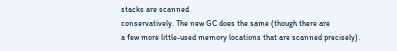stacks are scanned
conservatively. The new GC does the same (though there are
a few more little-used memory locations that are scanned precisely).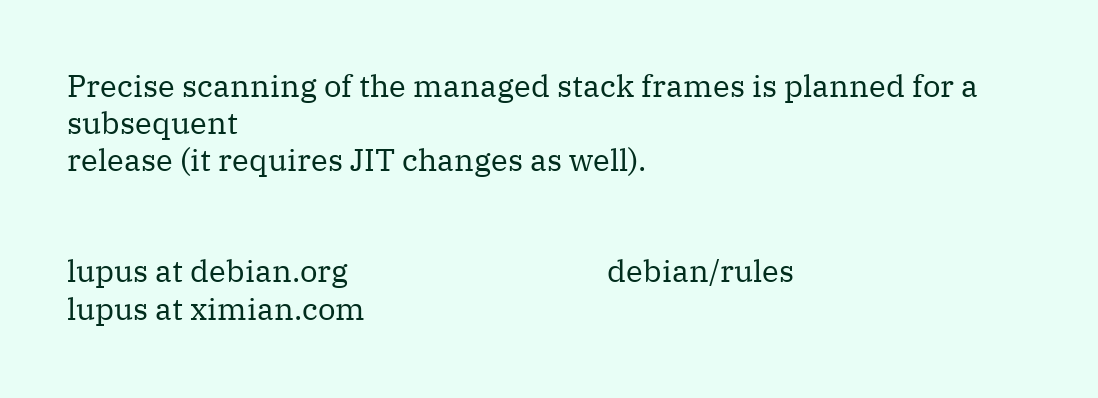Precise scanning of the managed stack frames is planned for a subsequent
release (it requires JIT changes as well).


lupus at debian.org                                     debian/rules
lupus at ximian.com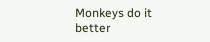Monkeys do it better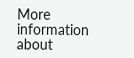More information about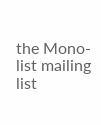the Mono-list mailing list